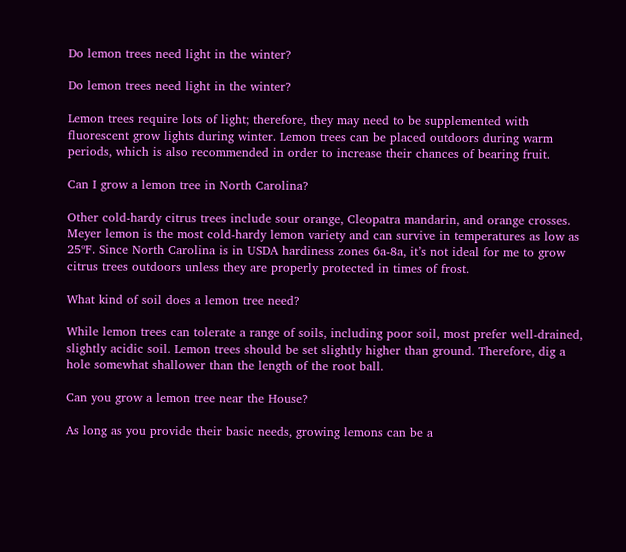Do lemon trees need light in the winter?

Do lemon trees need light in the winter?

Lemon trees require lots of light; therefore, they may need to be supplemented with fluorescent grow lights during winter. Lemon trees can be placed outdoors during warm periods, which is also recommended in order to increase their chances of bearing fruit.

Can I grow a lemon tree in North Carolina?

Other cold-hardy citrus trees include sour orange, Cleopatra mandarin, and orange crosses. Meyer lemon is the most cold-hardy lemon variety and can survive in temperatures as low as 25ºF. Since North Carolina is in USDA hardiness zones 6a-8a, it’s not ideal for me to grow citrus trees outdoors unless they are properly protected in times of frost.

What kind of soil does a lemon tree need?

While lemon trees can tolerate a range of soils, including poor soil, most prefer well-drained, slightly acidic soil. Lemon trees should be set slightly higher than ground. Therefore, dig a hole somewhat shallower than the length of the root ball.

Can you grow a lemon tree near the House?

As long as you provide their basic needs, growing lemons can be a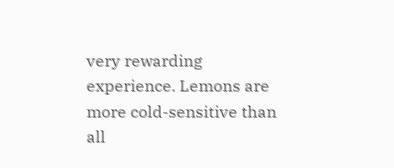very rewarding experience. Lemons are more cold-sensitive than all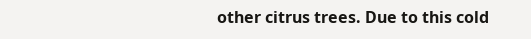other citrus trees. Due to this cold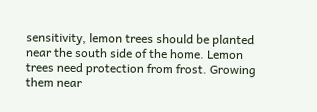sensitivity, lemon trees should be planted near the south side of the home. Lemon trees need protection from frost. Growing them near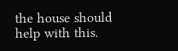the house should help with this.